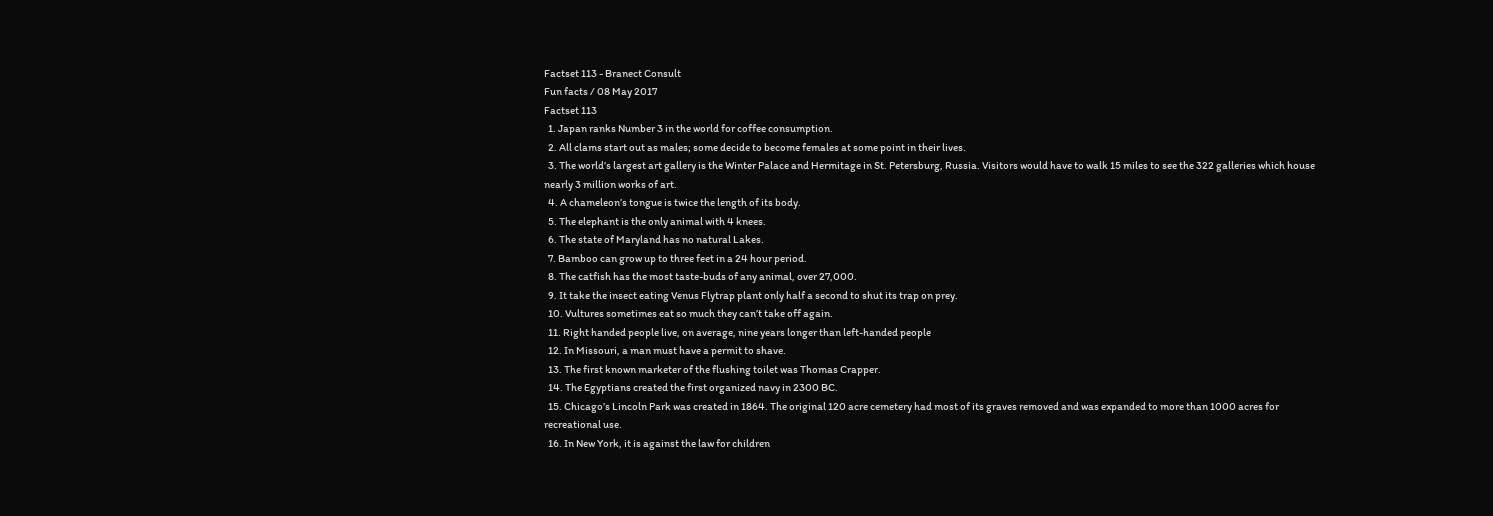Factset 113 - Branect Consult
Fun facts / 08 May 2017
Factset 113
  1. Japan ranks Number 3 in the world for coffee consumption.
  2. All clams start out as males; some decide to become females at some point in their lives.
  3. The world’s largest art gallery is the Winter Palace and Hermitage in St. Petersburg, Russia. Visitors would have to walk 15 miles to see the 322 galleries which house nearly 3 million works of art.
  4. A chameleon’s tongue is twice the length of its body.
  5. The elephant is the only animal with 4 knees.
  6. The state of Maryland has no natural Lakes.
  7. Bamboo can grow up to three feet in a 24 hour period.
  8. The catfish has the most taste-buds of any animal, over 27,000.
  9. It take the insect eating Venus Flytrap plant only half a second to shut its trap on prey.
  10. Vultures sometimes eat so much they can’t take off again.
  11. Right handed people live, on average, nine years longer than left-handed people
  12. In Missouri, a man must have a permit to shave.
  13. The first known marketer of the flushing toilet was Thomas Crapper.
  14. The Egyptians created the first organized navy in 2300 BC.
  15. Chicago’s Lincoln Park was created in 1864. The original 120 acre cemetery had most of its graves removed and was expanded to more than 1000 acres for recreational use.
  16. In New York, it is against the law for children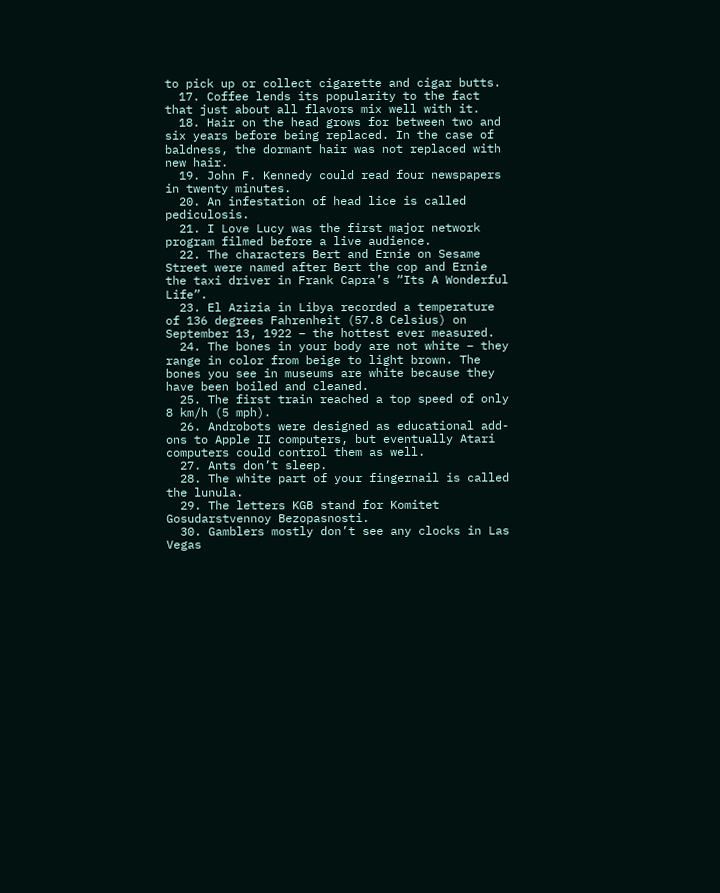to pick up or collect cigarette and cigar butts.
  17. Coffee lends its popularity to the fact that just about all flavors mix well with it.
  18. Hair on the head grows for between two and six years before being replaced. In the case of baldness, the dormant hair was not replaced with new hair.
  19. John F. Kennedy could read four newspapers in twenty minutes.
  20. An infestation of head lice is called pediculosis.
  21. I Love Lucy was the first major network program filmed before a live audience.
  22. The characters Bert and Ernie on Sesame Street were named after Bert the cop and Ernie the taxi driver in Frank Capra’s “Its A Wonderful Life”.
  23. El Azizia in Libya recorded a temperature of 136 degrees Fahrenheit (57.8 Celsius) on September 13, 1922 – the hottest ever measured.
  24. The bones in your body are not white – they range in color from beige to light brown. The bones you see in museums are white because they have been boiled and cleaned.
  25. The first train reached a top speed of only 8 km/h (5 mph).
  26. Androbots were designed as educational add-ons to Apple II computers, but eventually Atari computers could control them as well.
  27. Ants don’t sleep.
  28. The white part of your fingernail is called the lunula.
  29. The letters KGB stand for Komitet Gosudarstvennoy Bezopasnosti.
  30. Gamblers mostly don’t see any clocks in Las Vegas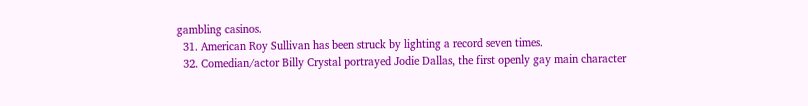gambling casinos.
  31. American Roy Sullivan has been struck by lighting a record seven times.
  32. Comedian/actor Billy Crystal portrayed Jodie Dallas, the first openly gay main character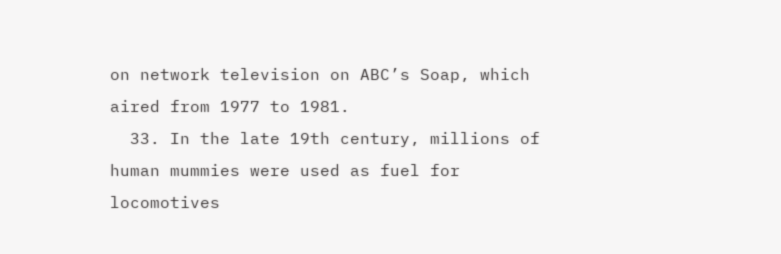on network television on ABC’s Soap, which aired from 1977 to 1981.
  33. In the late 19th century, millions of human mummies were used as fuel for locomotives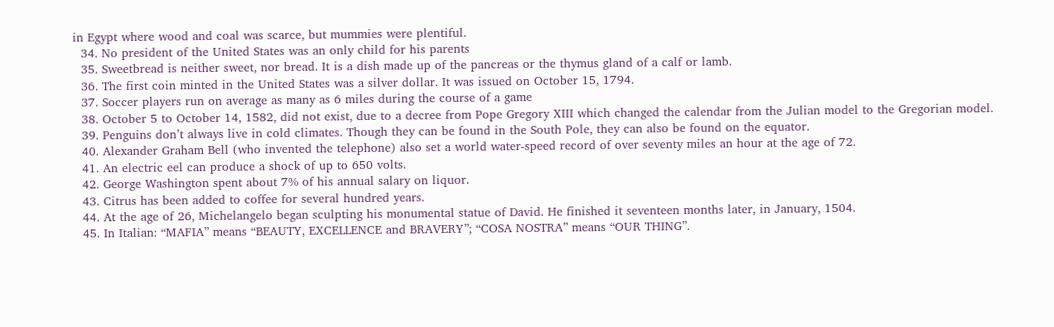in Egypt where wood and coal was scarce, but mummies were plentiful.
  34. No president of the United States was an only child for his parents
  35. Sweetbread is neither sweet, nor bread. It is a dish made up of the pancreas or the thymus gland of a calf or lamb.
  36. The first coin minted in the United States was a silver dollar. It was issued on October 15, 1794.
  37. Soccer players run on average as many as 6 miles during the course of a game
  38. October 5 to October 14, 1582, did not exist, due to a decree from Pope Gregory XIII which changed the calendar from the Julian model to the Gregorian model.
  39. Penguins don’t always live in cold climates. Though they can be found in the South Pole, they can also be found on the equator.
  40. Alexander Graham Bell (who invented the telephone) also set a world water-speed record of over seventy miles an hour at the age of 72.
  41. An electric eel can produce a shock of up to 650 volts.
  42. George Washington spent about 7% of his annual salary on liquor.
  43. Citrus has been added to coffee for several hundred years.
  44. At the age of 26, Michelangelo began sculpting his monumental statue of David. He finished it seventeen months later, in January, 1504.
  45. In Italian: “MAFIA” means “BEAUTY, EXCELLENCE and BRAVERY”; “COSA NOSTRA” means “OUR THING”.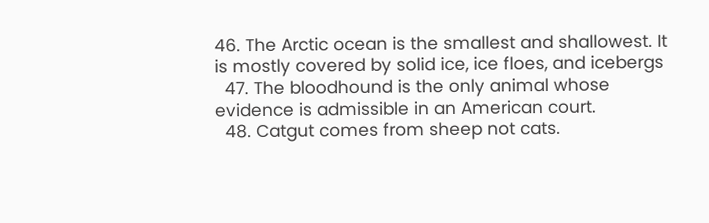46. The Arctic ocean is the smallest and shallowest. It is mostly covered by solid ice, ice floes, and icebergs
  47. The bloodhound is the only animal whose evidence is admissible in an American court.
  48. Catgut comes from sheep not cats.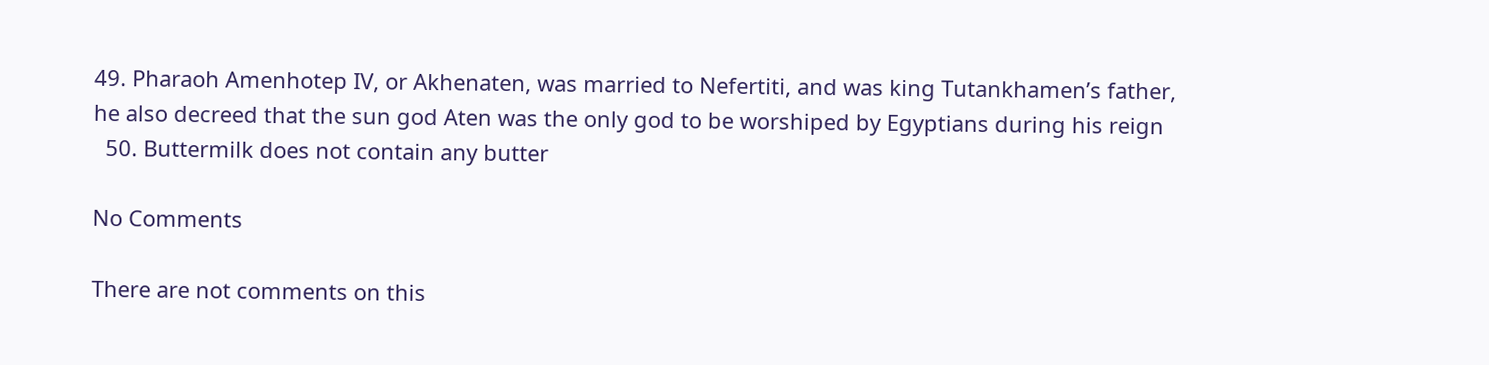49. Pharaoh Amenhotep IV, or Akhenaten, was married to Nefertiti, and was king Tutankhamen’s father, he also decreed that the sun god Aten was the only god to be worshiped by Egyptians during his reign
  50. Buttermilk does not contain any butter

No Comments

There are not comments on this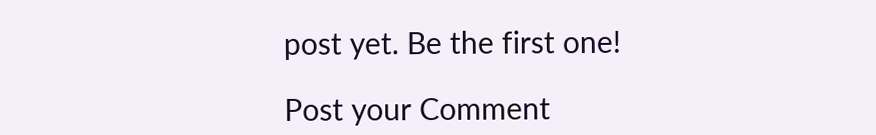post yet. Be the first one!

Post your Comment